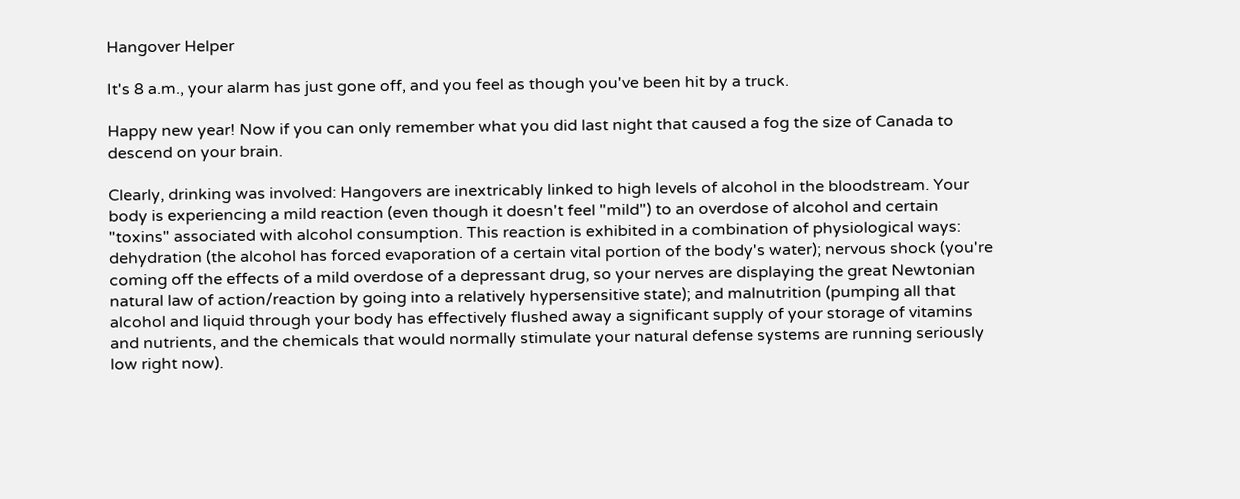Hangover Helper

It's 8 a.m., your alarm has just gone off, and you feel as though you've been hit by a truck.

Happy new year! Now if you can only remember what you did last night that caused a fog the size of Canada to descend on your brain.

Clearly, drinking was involved: Hangovers are inextricably linked to high levels of alcohol in the bloodstream. Your body is experiencing a mild reaction (even though it doesn't feel "mild") to an overdose of alcohol and certain "toxins" associated with alcohol consumption. This reaction is exhibited in a combination of physiological ways: dehydration (the alcohol has forced evaporation of a certain vital portion of the body's water); nervous shock (you're coming off the effects of a mild overdose of a depressant drug, so your nerves are displaying the great Newtonian natural law of action/reaction by going into a relatively hypersensitive state); and malnutrition (pumping all that alcohol and liquid through your body has effectively flushed away a significant supply of your storage of vitamins and nutrients, and the chemicals that would normally stimulate your natural defense systems are running seriously low right now).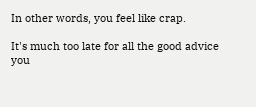In other words, you feel like crap.

It's much too late for all the good advice you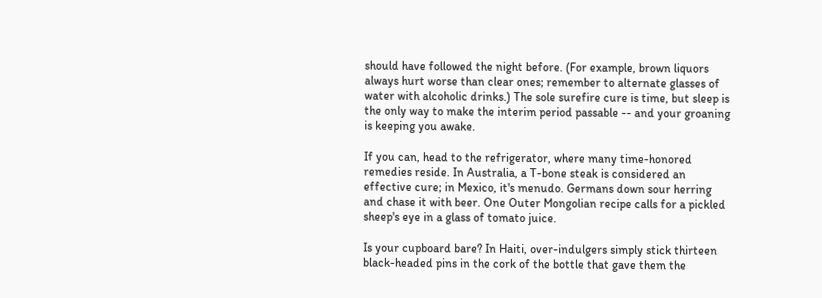should have followed the night before. (For example, brown liquors always hurt worse than clear ones; remember to alternate glasses of water with alcoholic drinks.) The sole surefire cure is time, but sleep is the only way to make the interim period passable -- and your groaning is keeping you awake.

If you can, head to the refrigerator, where many time-honored remedies reside. In Australia, a T-bone steak is considered an effective cure; in Mexico, it's menudo. Germans down sour herring and chase it with beer. One Outer Mongolian recipe calls for a pickled sheep's eye in a glass of tomato juice.

Is your cupboard bare? In Haiti, over-indulgers simply stick thirteen black-headed pins in the cork of the bottle that gave them the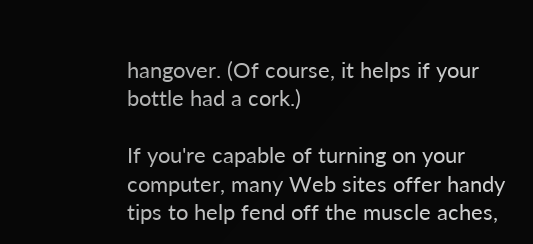hangover. (Of course, it helps if your bottle had a cork.)

If you're capable of turning on your computer, many Web sites offer handy tips to help fend off the muscle aches,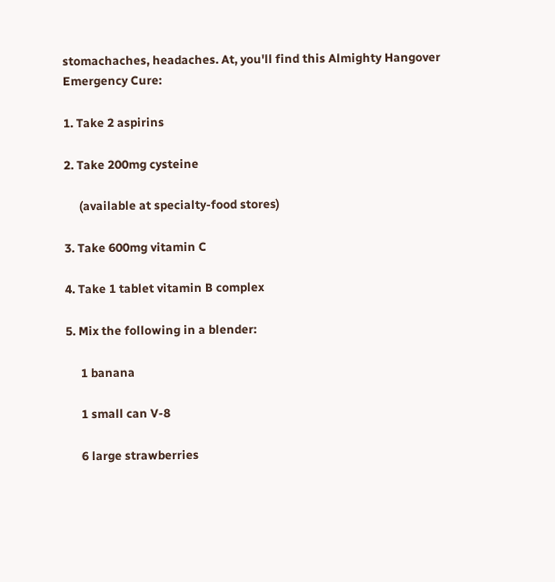stomachaches, headaches. At, you'll find this Almighty Hangover Emergency Cure:

1. Take 2 aspirins

2. Take 200mg cysteine

     (available at specialty-food stores)

3. Take 600mg vitamin C

4. Take 1 tablet vitamin B complex

5. Mix the following in a blender:

     1 banana

     1 small can V-8

     6 large strawberries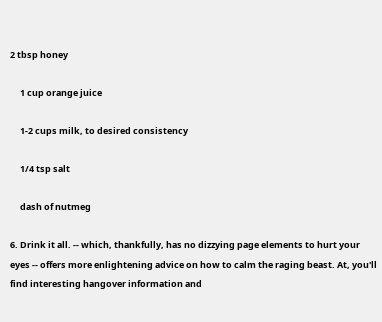2 tbsp honey

     1 cup orange juice

     1-2 cups milk, to desired consistency

     1/4 tsp salt

     dash of nutmeg

6. Drink it all. -- which, thankfully, has no dizzying page elements to hurt your eyes -- offers more enlightening advice on how to calm the raging beast. At, you'll find interesting hangover information and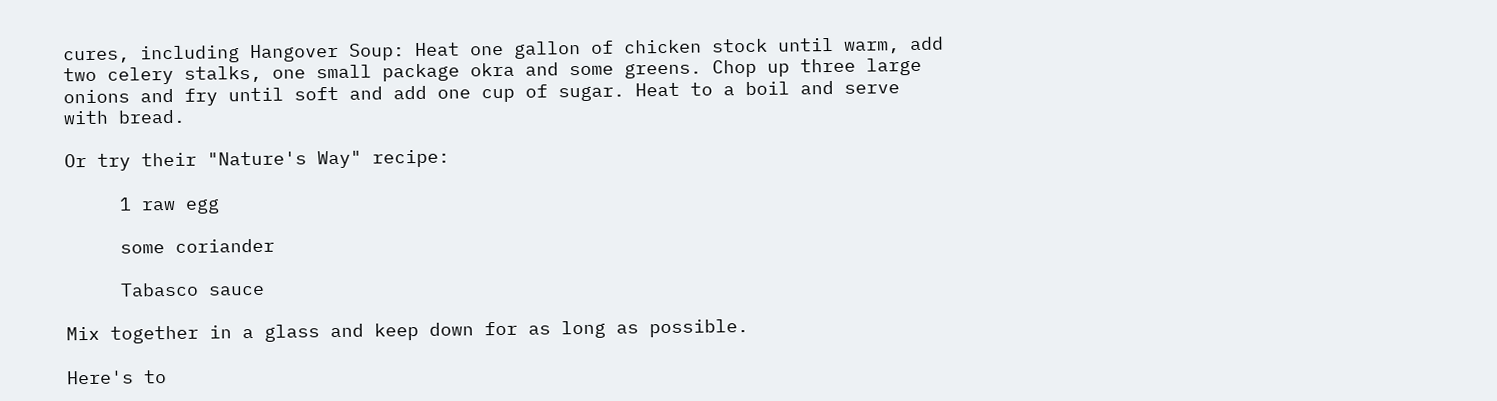cures, including Hangover Soup: Heat one gallon of chicken stock until warm, add two celery stalks, one small package okra and some greens. Chop up three large onions and fry until soft and add one cup of sugar. Heat to a boil and serve with bread.

Or try their "Nature's Way" recipe:

     1 raw egg

     some coriander

     Tabasco sauce

Mix together in a glass and keep down for as long as possible.

Here's to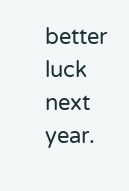better luck next year.